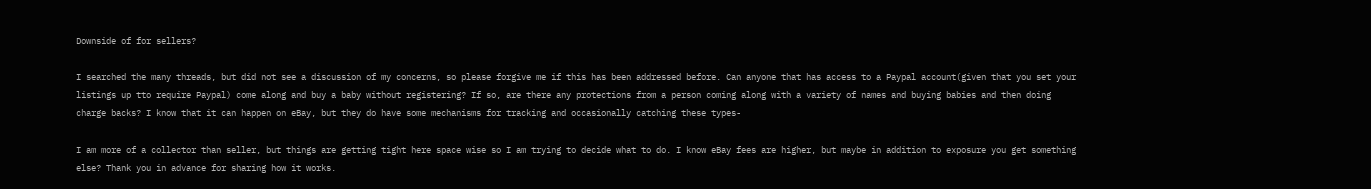Downside of for sellers?

I searched the many threads, but did not see a discussion of my concerns, so please forgive me if this has been addressed before. Can anyone that has access to a Paypal account(given that you set your listings up tto require Paypal) come along and buy a baby without registering? If so, are there any protections from a person coming along with a variety of names and buying babies and then doing charge backs? I know that it can happen on eBay, but they do have some mechanisms for tracking and occasionally catching these types-

I am more of a collector than seller, but things are getting tight here space wise so I am trying to decide what to do. I know eBay fees are higher, but maybe in addition to exposure you get something else? Thank you in advance for sharing how it works.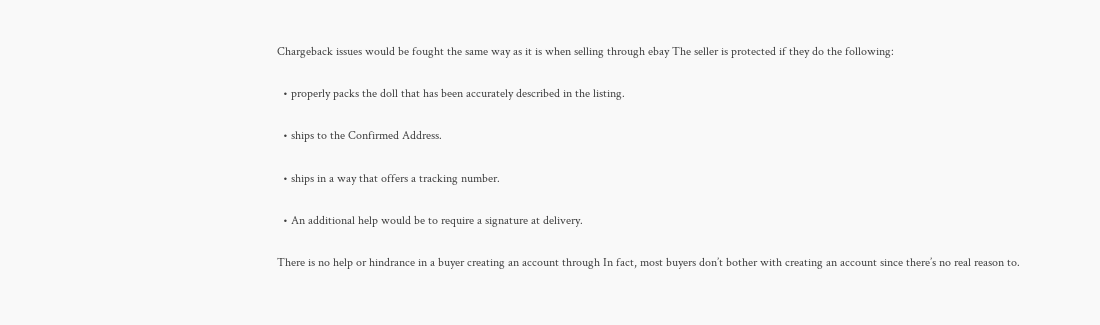Chargeback issues would be fought the same way as it is when selling through ebay The seller is protected if they do the following:

  • properly packs the doll that has been accurately described in the listing.

  • ships to the Confirmed Address.

  • ships in a way that offers a tracking number.

  • An additional help would be to require a signature at delivery.

There is no help or hindrance in a buyer creating an account through In fact, most buyers don’t bother with creating an account since there’s no real reason to.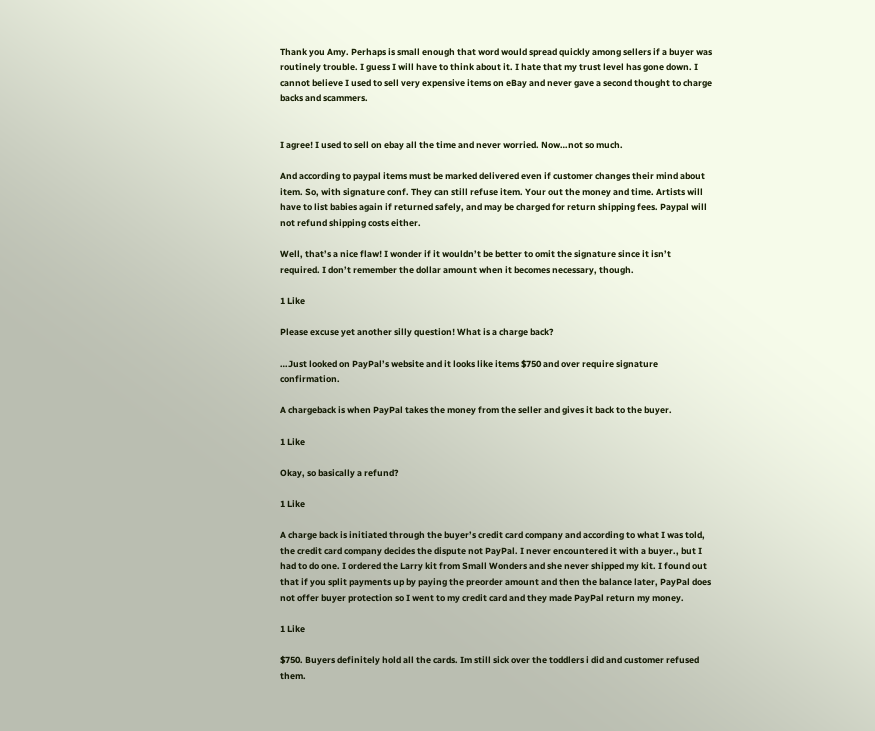Thank you Amy. Perhaps is small enough that word would spread quickly among sellers if a buyer was routinely trouble. I guess I will have to think about it. I hate that my trust level has gone down. I cannot believe I used to sell very expensive items on eBay and never gave a second thought to charge backs and scammers.


I agree! I used to sell on ebay all the time and never worried. Now…not so much.

And according to paypal items must be marked delivered even if customer changes their mind about item. So, with signature conf. They can still refuse item. Your out the money and time. Artists will have to list babies again if returned safely, and may be charged for return shipping fees. Paypal will not refund shipping costs either.

Well, that’s a nice flaw! I wonder if it wouldn’t be better to omit the signature since it isn’t required. I don’t remember the dollar amount when it becomes necessary, though.

1 Like

Please excuse yet another silly question! What is a charge back?

…Just looked on PayPal’s website and it looks like items $750 and over require signature confirmation.

A chargeback is when PayPal takes the money from the seller and gives it back to the buyer.

1 Like

Okay, so basically a refund?

1 Like

A charge back is initiated through the buyer’s credit card company and according to what I was told, the credit card company decides the dispute not PayPal. I never encountered it with a buyer., but I had to do one. I ordered the Larry kit from Small Wonders and she never shipped my kit. I found out that if you split payments up by paying the preorder amount and then the balance later, PayPal does not offer buyer protection so I went to my credit card and they made PayPal return my money.

1 Like

$750. Buyers definitely hold all the cards. Im still sick over the toddlers i did and customer refused them.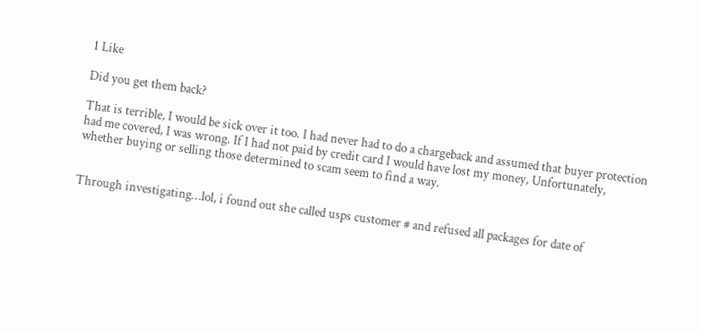1 Like

Did you get them back?

That is terrible, I would be sick over it too. I had never had to do a chargeback and assumed that buyer protection had me covered, I was wrong. If I had not paid by credit card I would have lost my money, Unfortunately, whether buying or selling those determined to scam seem to find a way.


Through investigating…lol, i found out she called usps customer # and refused all packages for date of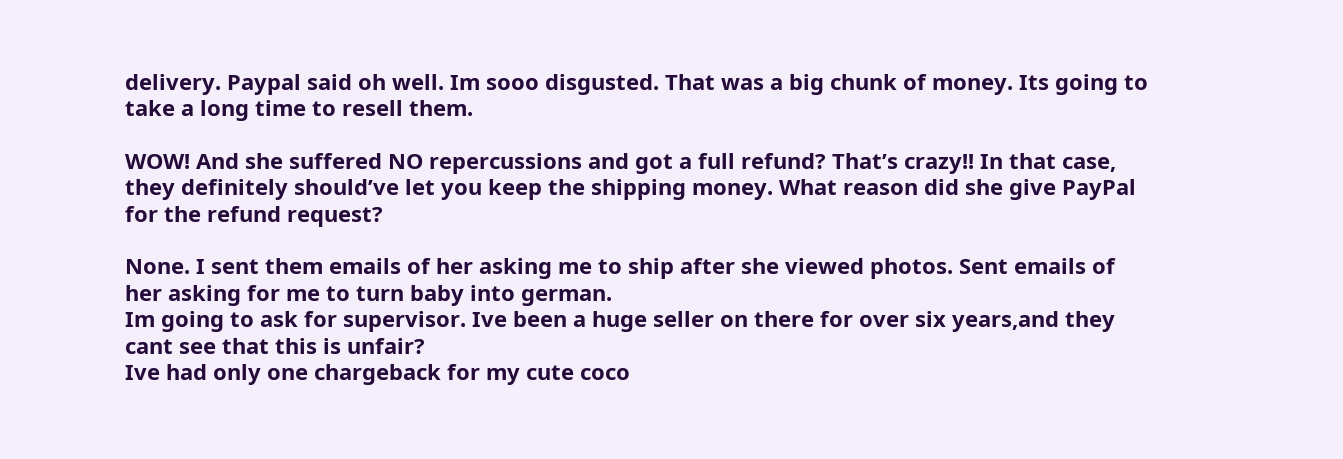delivery. Paypal said oh well. Im sooo disgusted. That was a big chunk of money. Its going to take a long time to resell them.

WOW! And she suffered NO repercussions and got a full refund? That’s crazy!! In that case, they definitely should’ve let you keep the shipping money. What reason did she give PayPal for the refund request?

None. I sent them emails of her asking me to ship after she viewed photos. Sent emails of her asking for me to turn baby into german.
Im going to ask for supervisor. Ive been a huge seller on there for over six years,and they cant see that this is unfair?
Ive had only one chargeback for my cute coco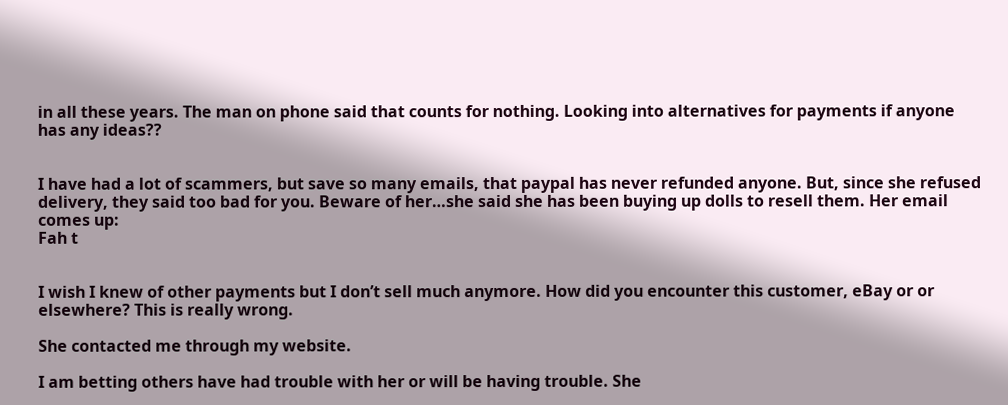in all these years. The man on phone said that counts for nothing. Looking into alternatives for payments if anyone has any ideas??


I have had a lot of scammers, but save so many emails, that paypal has never refunded anyone. But, since she refused delivery, they said too bad for you. Beware of her…she said she has been buying up dolls to resell them. Her email comes up:
Fah t


I wish I knew of other payments but I don’t sell much anymore. How did you encounter this customer, eBay or or elsewhere? This is really wrong.

She contacted me through my website.

I am betting others have had trouble with her or will be having trouble. She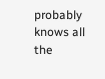probably knows all the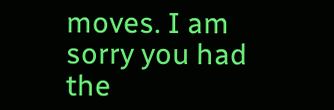moves. I am sorry you had the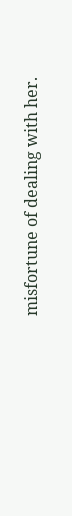misfortune of dealing with her.